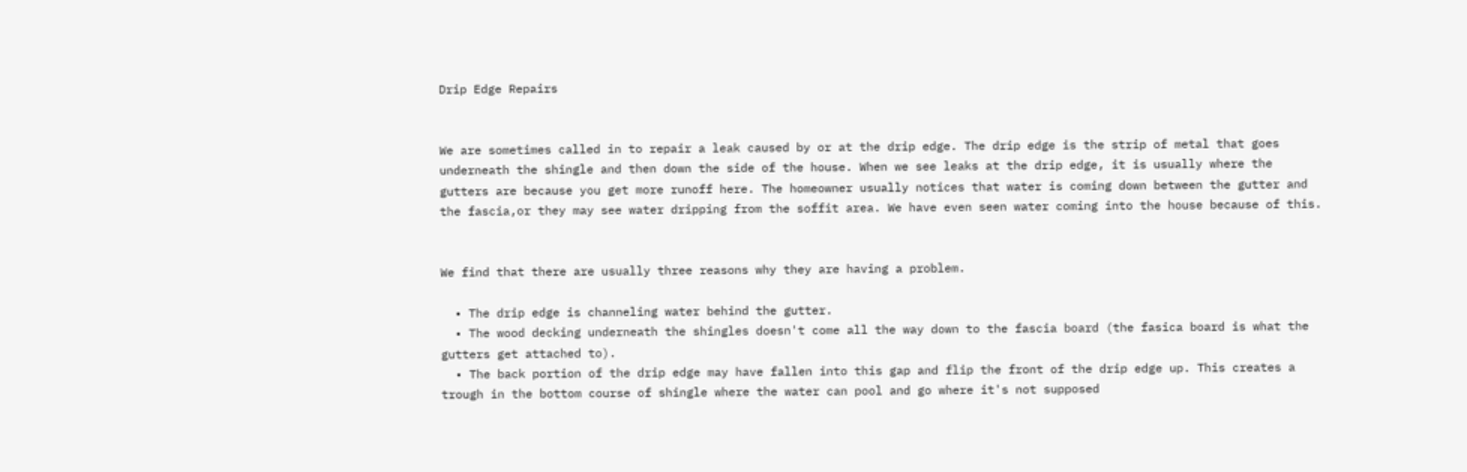Drip Edge Repairs


We are sometimes called in to repair a leak caused by or at the drip edge. The drip edge is the strip of metal that goes underneath the shingle and then down the side of the house. When we see leaks at the drip edge, it is usually where the gutters are because you get more runoff here. The homeowner usually notices that water is coming down between the gutter and the fascia,or they may see water dripping from the soffit area. We have even seen water coming into the house because of this.


We find that there are usually three reasons why they are having a problem.

  • The drip edge is channeling water behind the gutter.
  • The wood decking underneath the shingles doesn't come all the way down to the fascia board (the fasica board is what the gutters get attached to).
  • The back portion of the drip edge may have fallen into this gap and flip the front of the drip edge up. This creates a trough in the bottom course of shingle where the water can pool and go where it's not supposed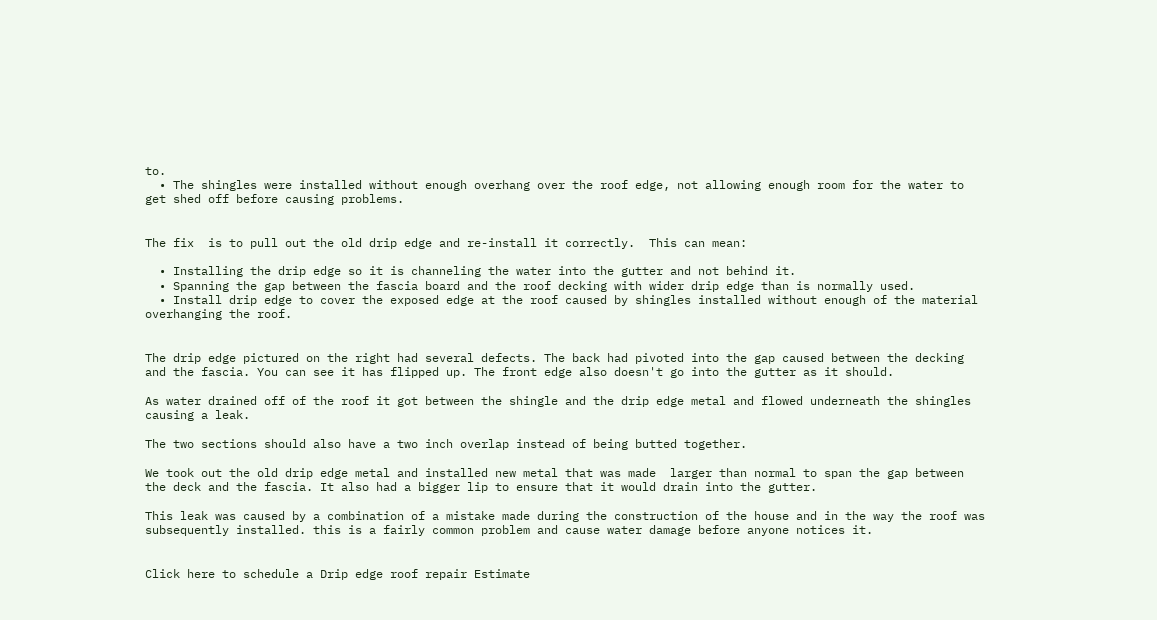to.
  • The shingles were installed without enough overhang over the roof edge, not allowing enough room for the water to get shed off before causing problems.


The fix  is to pull out the old drip edge and re-install it correctly.  This can mean:

  • Installing the drip edge so it is channeling the water into the gutter and not behind it.
  • Spanning the gap between the fascia board and the roof decking with wider drip edge than is normally used.
  • Install drip edge to cover the exposed edge at the roof caused by shingles installed without enough of the material overhanging the roof.


The drip edge pictured on the right had several defects. The back had pivoted into the gap caused between the decking and the fascia. You can see it has flipped up. The front edge also doesn't go into the gutter as it should.

As water drained off of the roof it got between the shingle and the drip edge metal and flowed underneath the shingles causing a leak.

The two sections should also have a two inch overlap instead of being butted together.

We took out the old drip edge metal and installed new metal that was made  larger than normal to span the gap between the deck and the fascia. It also had a bigger lip to ensure that it would drain into the gutter.

This leak was caused by a combination of a mistake made during the construction of the house and in the way the roof was subsequently installed. this is a fairly common problem and cause water damage before anyone notices it.


Click here to schedule a Drip edge roof repair Estimate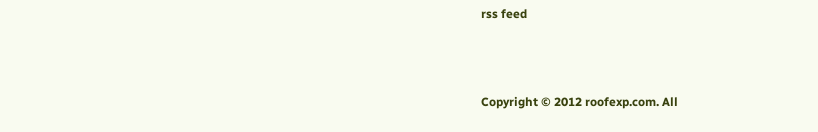rss feed



Copyright © 2012 roofexp.com. All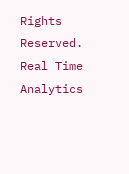Rights Reserved.
Real Time Analytics